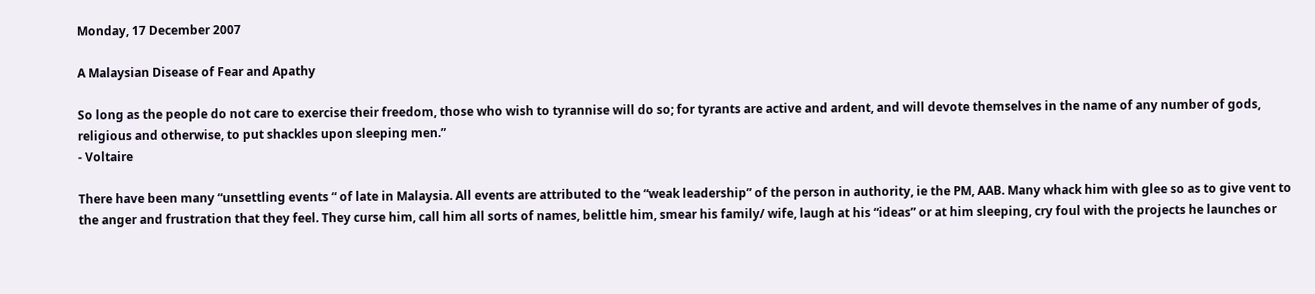Monday, 17 December 2007

A Malaysian Disease of Fear and Apathy

So long as the people do not care to exercise their freedom, those who wish to tyrannise will do so; for tyrants are active and ardent, and will devote themselves in the name of any number of gods, religious and otherwise, to put shackles upon sleeping men.”
- Voltaire

There have been many “unsettling events “ of late in Malaysia. All events are attributed to the “weak leadership” of the person in authority, ie the PM, AAB. Many whack him with glee so as to give vent to the anger and frustration that they feel. They curse him, call him all sorts of names, belittle him, smear his family/ wife, laugh at his “ideas” or at him sleeping, cry foul with the projects he launches or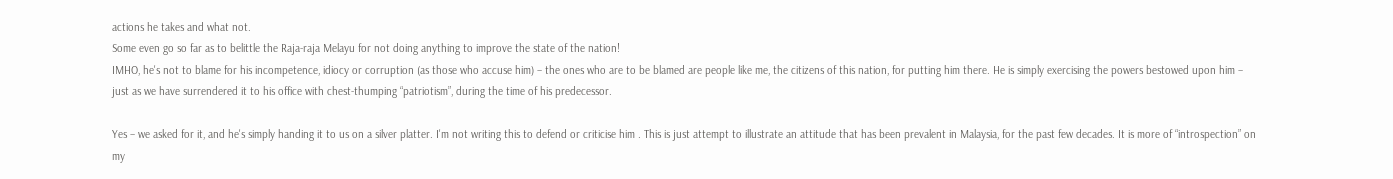actions he takes and what not.
Some even go so far as to belittle the Raja-raja Melayu for not doing anything to improve the state of the nation!
IMHO, he's not to blame for his incompetence, idiocy or corruption (as those who accuse him) – the ones who are to be blamed are people like me, the citizens of this nation, for putting him there. He is simply exercising the powers bestowed upon him – just as we have surrendered it to his office with chest-thumping “patriotism”, during the time of his predecessor.

Yes – we asked for it, and he's simply handing it to us on a silver platter. I'm not writing this to defend or criticise him . This is just attempt to illustrate an attitude that has been prevalent in Malaysia, for the past few decades. It is more of “introspection” on my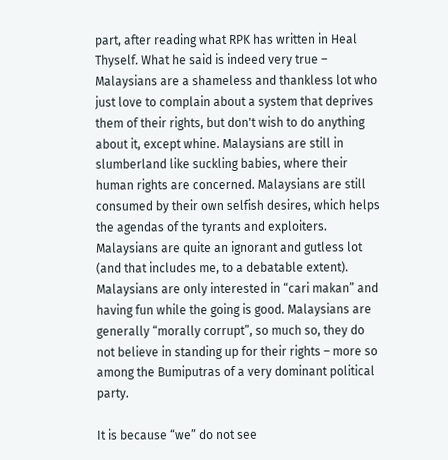part, after reading what RPK has written in Heal Thyself. What he said is indeed very true – Malaysians are a shameless and thankless lot who just love to complain about a system that deprives them of their rights, but don't wish to do anything about it, except whine. Malaysians are still in slumberland like suckling babies, where their human rights are concerned. Malaysians are still consumed by their own selfish desires, which helps the agendas of the tyrants and exploiters. Malaysians are quite an ignorant and gutless lot (and that includes me, to a debatable extent). Malaysians are only interested in “cari makan” and having fun while the going is good. Malaysians are generally “morally corrupt”, so much so, they do not believe in standing up for their rights – more so among the Bumiputras of a very dominant political party.

It is because “we” do not see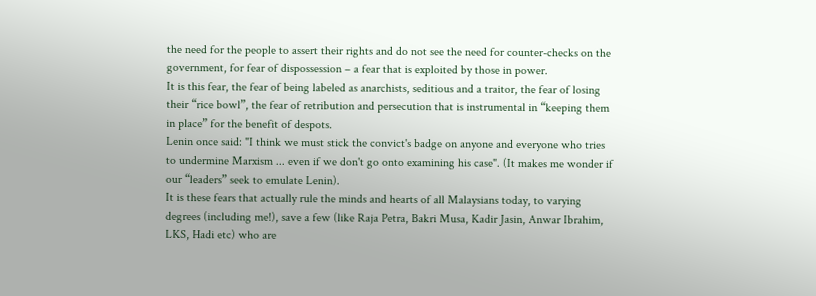the need for the people to assert their rights and do not see the need for counter-checks on the government, for fear of dispossession – a fear that is exploited by those in power.
It is this fear, the fear of being labeled as anarchists, seditious and a traitor, the fear of losing their “rice bowl”, the fear of retribution and persecution that is instrumental in “keeping them in place” for the benefit of despots.
Lenin once said: "I think we must stick the convict's badge on anyone and everyone who tries to undermine Marxism ... even if we don't go onto examining his case". (It makes me wonder if our “leaders” seek to emulate Lenin).
It is these fears that actually rule the minds and hearts of all Malaysians today, to varying degrees (including me!), save a few (like Raja Petra, Bakri Musa, Kadir Jasin, Anwar Ibrahim, LKS, Hadi etc) who are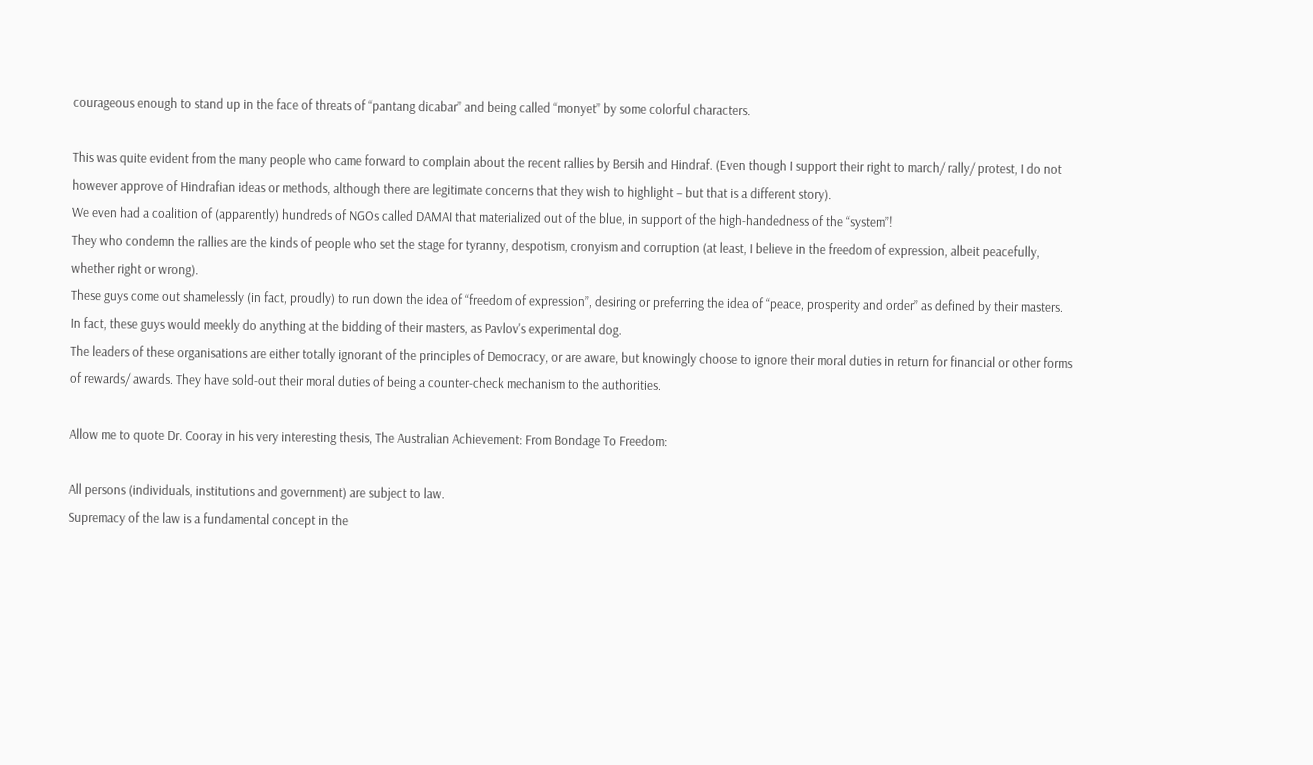courageous enough to stand up in the face of threats of “pantang dicabar” and being called “monyet” by some colorful characters.

This was quite evident from the many people who came forward to complain about the recent rallies by Bersih and Hindraf. (Even though I support their right to march/ rally/ protest, I do not however approve of Hindrafian ideas or methods, although there are legitimate concerns that they wish to highlight – but that is a different story).
We even had a coalition of (apparently) hundreds of NGOs called DAMAI that materialized out of the blue, in support of the high-handedness of the “system”!
They who condemn the rallies are the kinds of people who set the stage for tyranny, despotism, cronyism and corruption (at least, I believe in the freedom of expression, albeit peacefully, whether right or wrong).
These guys come out shamelessly (in fact, proudly) to run down the idea of “freedom of expression”, desiring or preferring the idea of “peace, prosperity and order” as defined by their masters. In fact, these guys would meekly do anything at the bidding of their masters, as Pavlov's experimental dog.
The leaders of these organisations are either totally ignorant of the principles of Democracy, or are aware, but knowingly choose to ignore their moral duties in return for financial or other forms of rewards/ awards. They have sold-out their moral duties of being a counter-check mechanism to the authorities.

Allow me to quote Dr. Cooray in his very interesting thesis, The Australian Achievement: From Bondage To Freedom:

All persons (individuals, institutions and government) are subject to law.
Supremacy of the law is a fundamental concept in the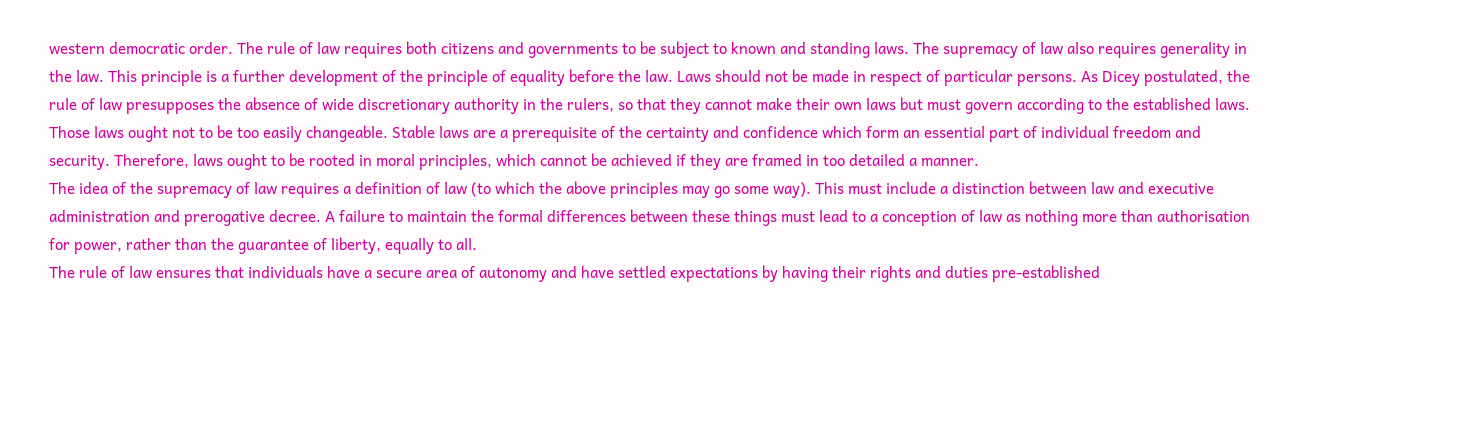western democratic order. The rule of law requires both citizens and governments to be subject to known and standing laws. The supremacy of law also requires generality in the law. This principle is a further development of the principle of equality before the law. Laws should not be made in respect of particular persons. As Dicey postulated, the rule of law presupposes the absence of wide discretionary authority in the rulers, so that they cannot make their own laws but must govern according to the established laws. Those laws ought not to be too easily changeable. Stable laws are a prerequisite of the certainty and confidence which form an essential part of individual freedom and security. Therefore, laws ought to be rooted in moral principles, which cannot be achieved if they are framed in too detailed a manner.
The idea of the supremacy of law requires a definition of law (to which the above principles may go some way). This must include a distinction between law and executive administration and prerogative decree. A failure to maintain the formal differences between these things must lead to a conception of law as nothing more than authorisation for power, rather than the guarantee of liberty, equally to all.
The rule of law ensures that individuals have a secure area of autonomy and have settled expectations by having their rights and duties pre-established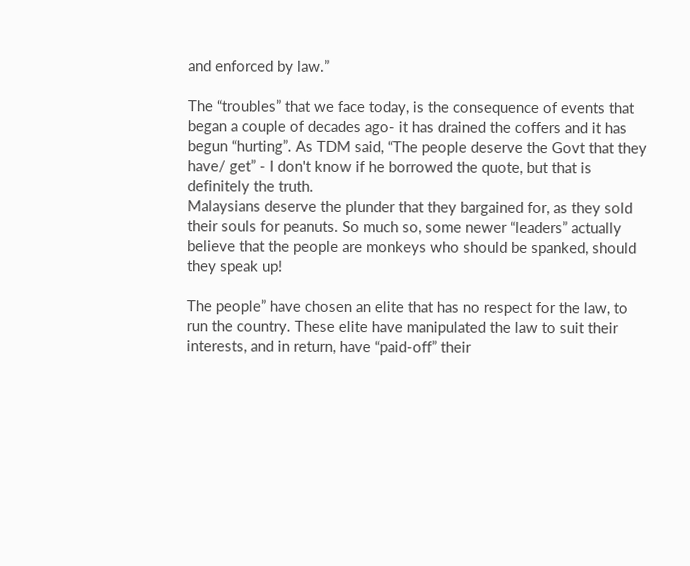and enforced by law.”

The “troubles” that we face today, is the consequence of events that began a couple of decades ago- it has drained the coffers and it has begun “hurting”. As TDM said, “The people deserve the Govt that they have/ get” - I don't know if he borrowed the quote, but that is definitely the truth.
Malaysians deserve the plunder that they bargained for, as they sold their souls for peanuts. So much so, some newer “leaders” actually believe that the people are monkeys who should be spanked, should they speak up!

The people” have chosen an elite that has no respect for the law, to run the country. These elite have manipulated the law to suit their interests, and in return, have “paid-off” their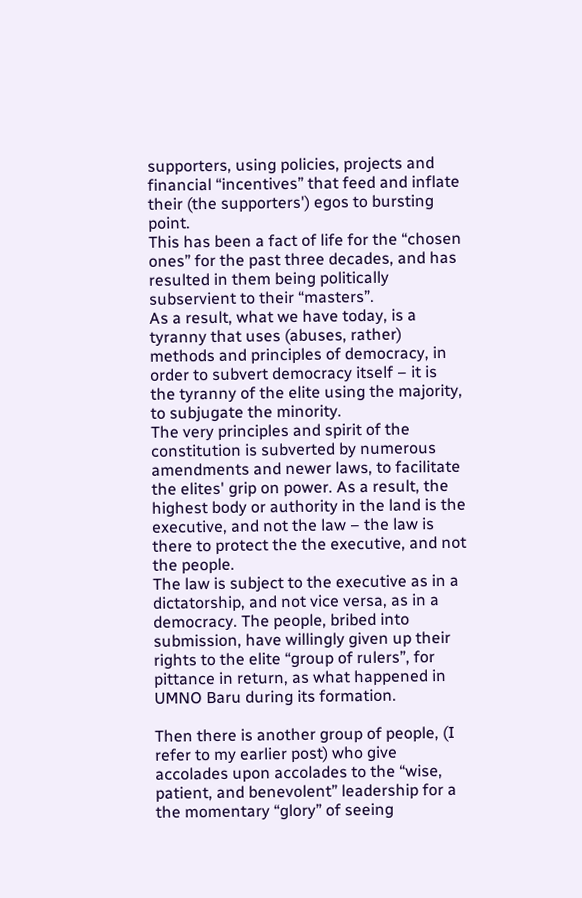supporters, using policies, projects and financial “incentives” that feed and inflate their (the supporters') egos to bursting point.
This has been a fact of life for the “chosen ones” for the past three decades, and has resulted in them being politically subservient to their “masters”.
As a result, what we have today, is a tyranny that uses (abuses, rather) methods and principles of democracy, in order to subvert democracy itself – it is the tyranny of the elite using the majority, to subjugate the minority.
The very principles and spirit of the constitution is subverted by numerous amendments and newer laws, to facilitate the elites' grip on power. As a result, the highest body or authority in the land is the executive, and not the law – the law is there to protect the the executive, and not the people.
The law is subject to the executive as in a dictatorship, and not vice versa, as in a democracy. The people, bribed into submission, have willingly given up their rights to the elite “group of rulers”, for pittance in return, as what happened in UMNO Baru during its formation.

Then there is another group of people, (I refer to my earlier post) who give accolades upon accolades to the “wise, patient, and benevolent” leadership for a the momentary “glory” of seeing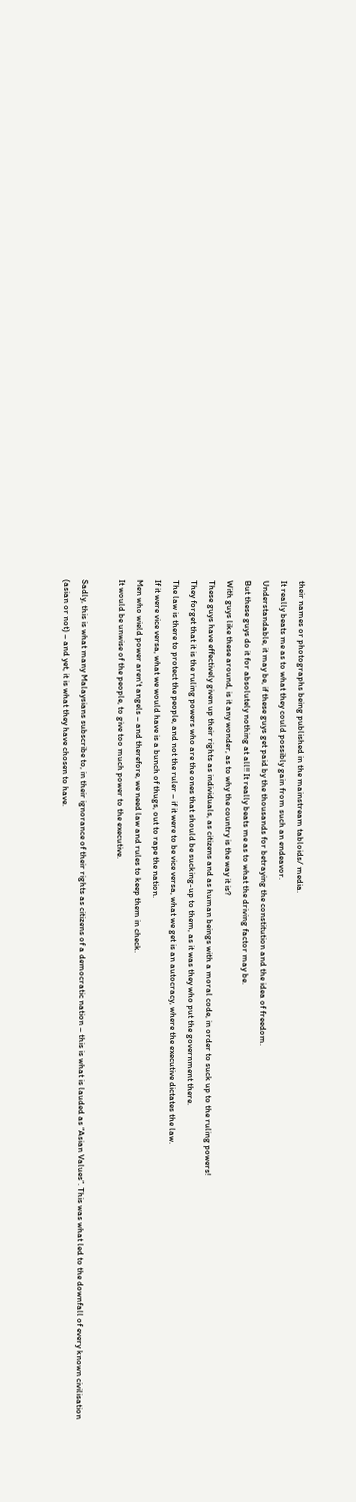their names or photographs being published in the mainstream tabloids/ media.
It really beats me as to what they could possibly gain from such an endeavor.
Understandable, it may be, if these guys get paid by the thousands for betraying the constitution and the idea of freedom.
But these guys do it for absolutely nothing at all!! It really beats me as to what the driving factor may be.
With guys like these around, is it any wonder, as to why the country is the way it is?
These guys have effectively given up their rights as individuals, as citizens and as human beings with a moral code, in order to suck up to the ruling powers!
They forget that it is the ruling powers who are the ones that should be sucking-up to them, as it was they who put the government there.
The law is there to protect the people, and not the ruler – if it were to be vice versa, what we get is an autocracy, where the executive dictates the law.
If it were vice versa, what we would have is a bunch of thugs, out to rape the nation.
Men who wield power aren't angels – and therefore, we need law and rules to keep them in check.
It would be unwise of the people, to give too much power to the executive.

Sadly, this is what many Malaysians subscribe to, in their ignorance of their rights as citizens of a democratic nation – this is what is lauded as “Asian Values”. This was what led to the downfall of every known civilisation (asian or not) – and yet, it is what they have chosen to have.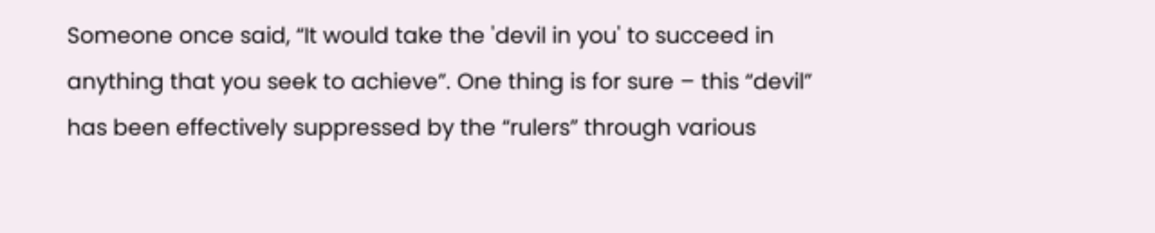Someone once said, “It would take the 'devil in you' to succeed in anything that you seek to achieve”. One thing is for sure – this “devil” has been effectively suppressed by the “rulers” through various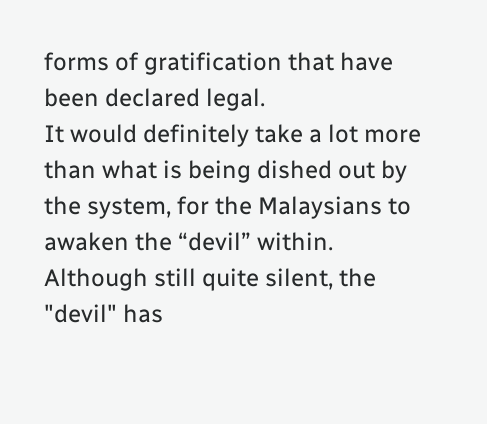forms of gratification that have been declared legal.
It would definitely take a lot more than what is being dished out by the system, for the Malaysians to awaken the “devil” within.
Although still quite silent, the "devil" has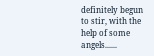definitely begun to stir, with the help of some angels......